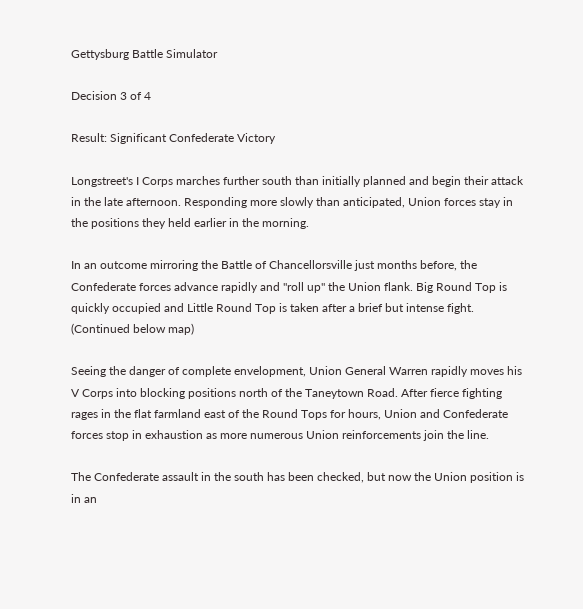Gettysburg Battle Simulator

Decision 3 of 4

Result: Significant Confederate Victory

Longstreet's I Corps marches further south than initially planned and begin their attack in the late afternoon. Responding more slowly than anticipated, Union forces stay in the positions they held earlier in the morning.

In an outcome mirroring the Battle of Chancellorsville just months before, the Confederate forces advance rapidly and "roll up" the Union flank. Big Round Top is quickly occupied and Little Round Top is taken after a brief but intense fight. (Continued below map)

Seeing the danger of complete envelopment, Union General Warren rapidly moves his V Corps into blocking positions north of the Taneytown Road. After fierce fighting rages in the flat farmland east of the Round Tops for hours, Union and Confederate forces stop in exhaustion as more numerous Union reinforcements join the line.

The Confederate assault in the south has been checked, but now the Union position is in an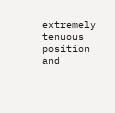extremely tenuous position and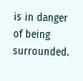is in danger of being surrounded.